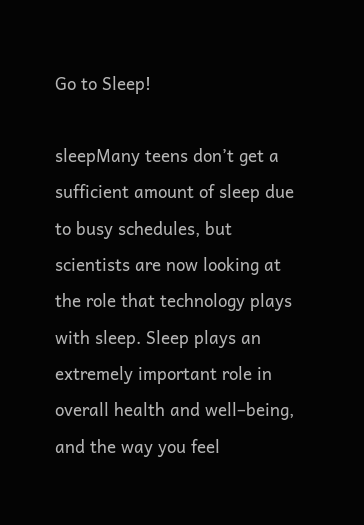Go to Sleep!

sleepMany teens don’t get a sufficient amount of sleep due to busy schedules, but scientists are now looking at the role that technology plays with sleep. Sleep plays an extremely important role in overall health and well–being, and the way you feel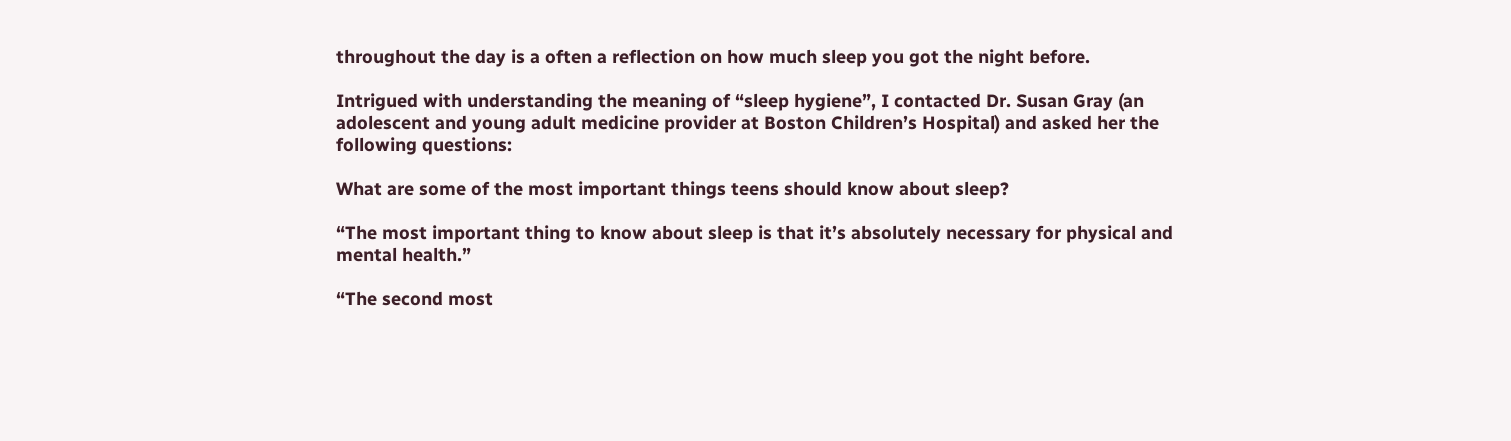throughout the day is a often a reflection on how much sleep you got the night before.

Intrigued with understanding the meaning of “sleep hygiene”, I contacted Dr. Susan Gray (an adolescent and young adult medicine provider at Boston Children’s Hospital) and asked her the following questions:

What are some of the most important things teens should know about sleep?

“The most important thing to know about sleep is that it’s absolutely necessary for physical and mental health.”

“The second most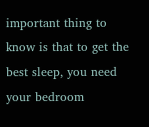important thing to know is that to get the best sleep, you need your bedroom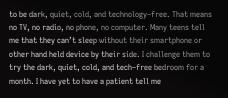to be dark, quiet, cold, and technology–free. That means no TV, no radio, no phone, no computer. Many teens tell me that they can’t sleep without their smartphone or other hand held device by their side. I challenge them to try the dark, quiet, cold, and tech–free bedroom for a month. I have yet to have a patient tell me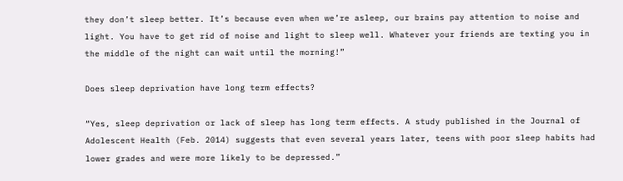they don’t sleep better. It’s because even when we’re asleep, our brains pay attention to noise and light. You have to get rid of noise and light to sleep well. Whatever your friends are texting you in the middle of the night can wait until the morning!”

Does sleep deprivation have long term effects?

“Yes, sleep deprivation or lack of sleep has long term effects. A study published in the Journal of Adolescent Health (Feb. 2014) suggests that even several years later, teens with poor sleep habits had lower grades and were more likely to be depressed.”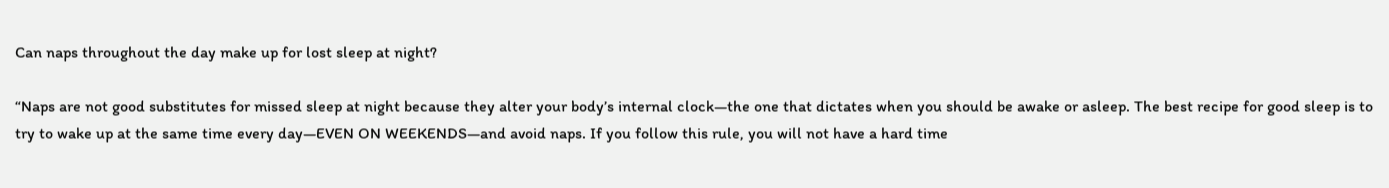Can naps throughout the day make up for lost sleep at night?

“Naps are not good substitutes for missed sleep at night because they alter your body’s internal clock—the one that dictates when you should be awake or asleep. The best recipe for good sleep is to try to wake up at the same time every day—EVEN ON WEEKENDS—and avoid naps. If you follow this rule, you will not have a hard time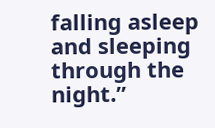falling asleep and sleeping through the night.”